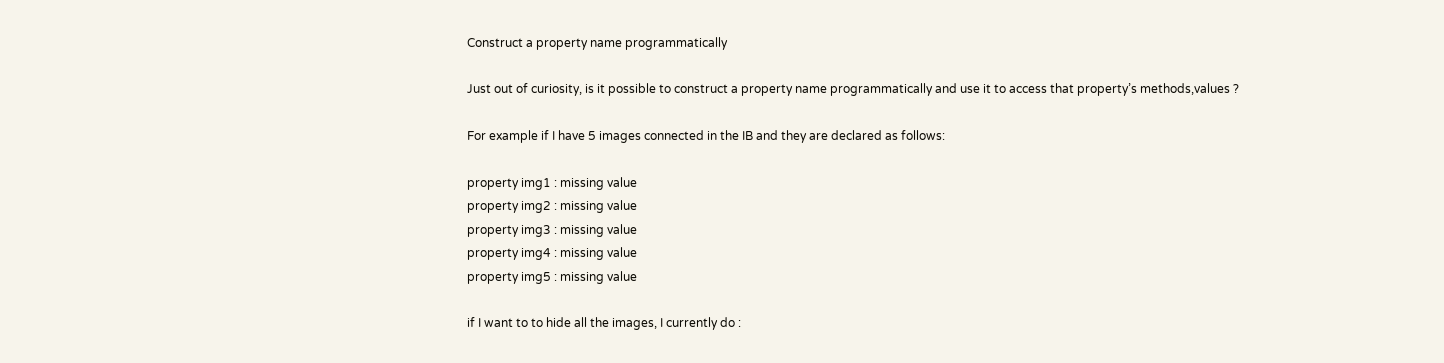Construct a property name programmatically

Just out of curiosity, is it possible to construct a property name programmatically and use it to access that property’s methods,values ?

For example if I have 5 images connected in the IB and they are declared as follows:

property img1 : missing value
property img2 : missing value
property img3 : missing value
property img4 : missing value
property img5 : missing value

if I want to to hide all the images, I currently do :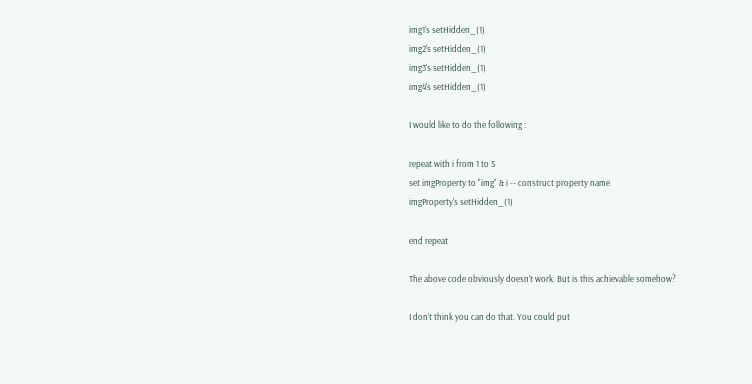img1's setHidden_(1)
img2's setHidden_(1)
img3's setHidden_(1)
img4's setHidden_(1)

I would like to do the following :

repeat with i from 1 to 5
set imgProperty to "img" & i -- construct property name
imgProperty's setHidden_(1)

end repeat

The above code obviously doesn’t work. But is this achievable somehow?

I don’t think you can do that. You could put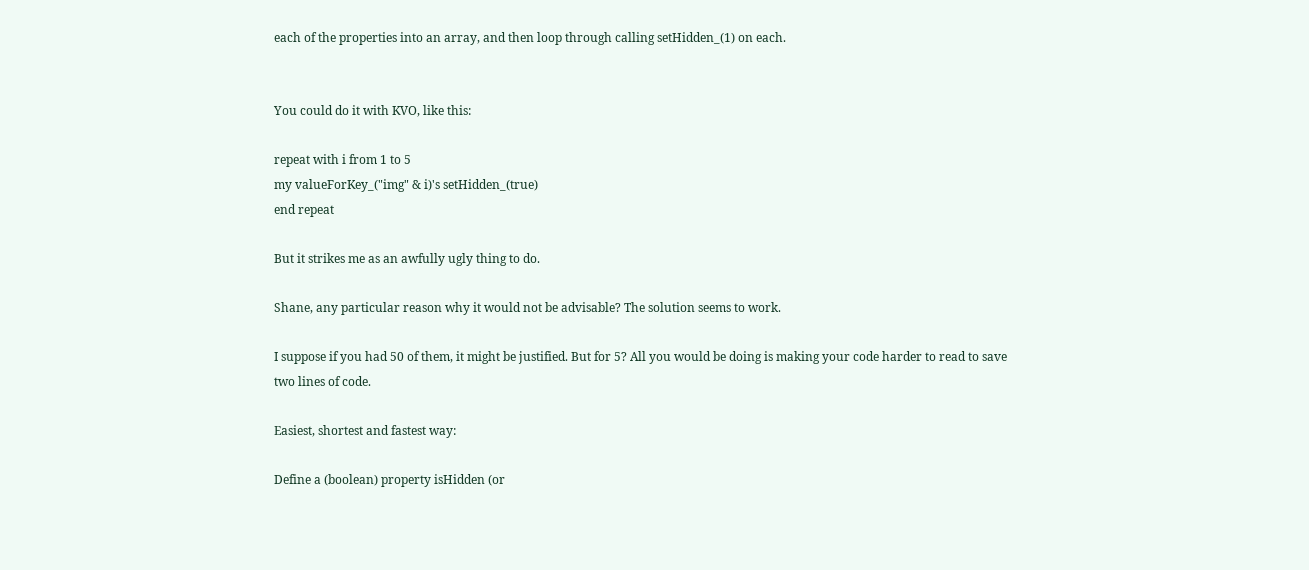each of the properties into an array, and then loop through calling setHidden_(1) on each.


You could do it with KVO, like this:

repeat with i from 1 to 5
my valueForKey_("img" & i)'s setHidden_(true)
end repeat

But it strikes me as an awfully ugly thing to do.

Shane, any particular reason why it would not be advisable? The solution seems to work.

I suppose if you had 50 of them, it might be justified. But for 5? All you would be doing is making your code harder to read to save two lines of code.

Easiest, shortest and fastest way:

Define a (boolean) property isHidden (or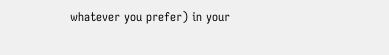whatever you prefer) in your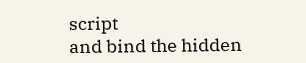script
and bind the hidden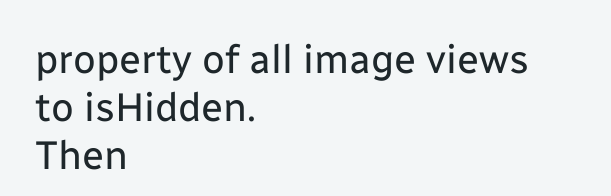property of all image views to isHidden.
Then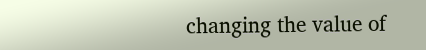changing the value of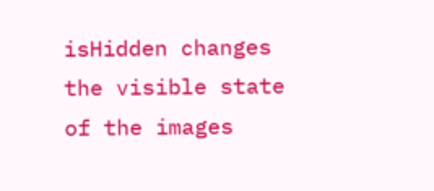isHidden changes the visible state of the images